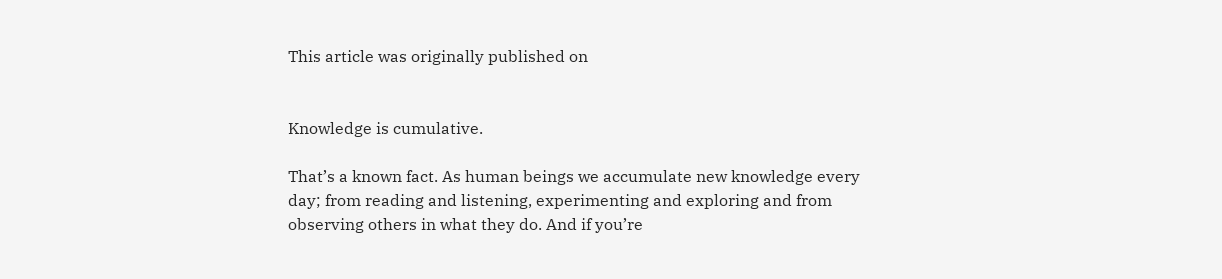This article was originally published on


Knowledge is cumulative.

That’s a known fact. As human beings we accumulate new knowledge every day; from reading and listening, experimenting and exploring and from observing others in what they do. And if you’re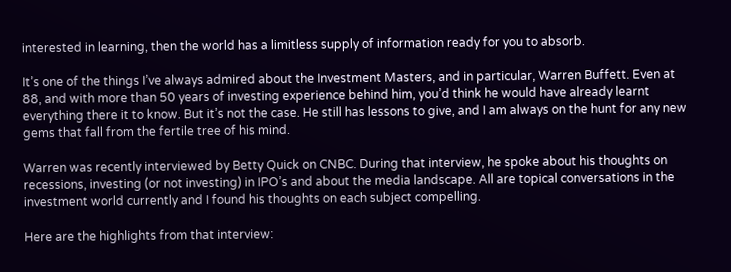interested in learning, then the world has a limitless supply of information ready for you to absorb.

It’s one of the things I’ve always admired about the Investment Masters, and in particular, Warren Buffett. Even at 88, and with more than 50 years of investing experience behind him, you’d think he would have already learnt everything there it to know. But it’s not the case. He still has lessons to give, and I am always on the hunt for any new gems that fall from the fertile tree of his mind.

Warren was recently interviewed by Betty Quick on CNBC. During that interview, he spoke about his thoughts on recessions, investing (or not investing) in IPO’s and about the media landscape. All are topical conversations in the investment world currently and I found his thoughts on each subject compelling.

Here are the highlights from that interview: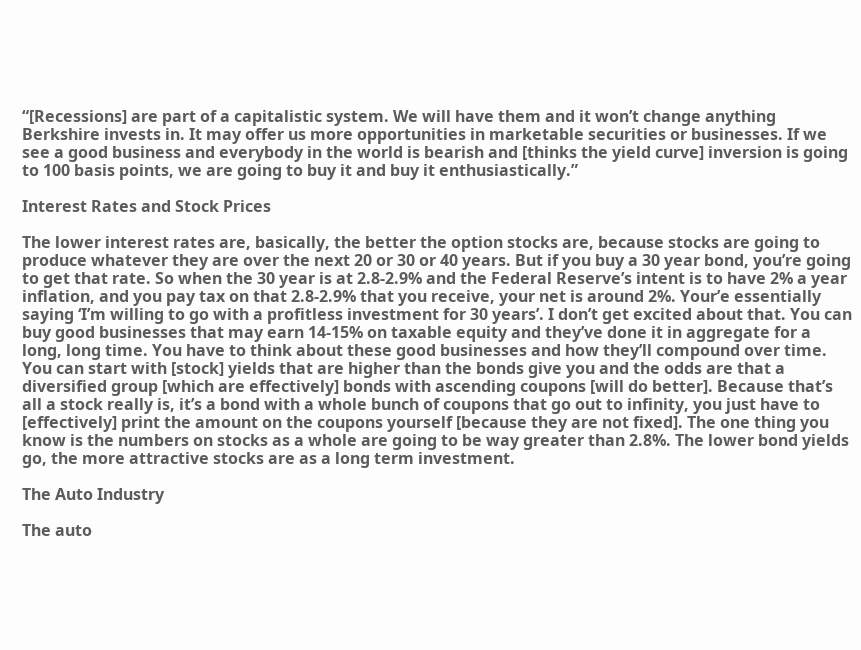“[Recessions] are part of a capitalistic system. We will have them and it won’t change anything Berkshire invests in. It may offer us more opportunities in marketable securities or businesses. If we see a good business and everybody in the world is bearish and [thinks the yield curve] inversion is going to 100 basis points, we are going to buy it and buy it enthusiastically.”

Interest Rates and Stock Prices

The lower interest rates are, basically, the better the option stocks are, because stocks are going to produce whatever they are over the next 20 or 30 or 40 years. But if you buy a 30 year bond, you’re going to get that rate. So when the 30 year is at 2.8-2.9% and the Federal Reserve’s intent is to have 2% a year inflation, and you pay tax on that 2.8-2.9% that you receive, your net is around 2%. Your’e essentially saying ‘I’m willing to go with a profitless investment for 30 years’. I don’t get excited about that. You can buy good businesses that may earn 14-15% on taxable equity and they’ve done it in aggregate for a long, long time. You have to think about these good businesses and how they’ll compound over time. You can start with [stock] yields that are higher than the bonds give you and the odds are that a diversified group [which are effectively] bonds with ascending coupons [will do better]. Because that’s all a stock really is, it’s a bond with a whole bunch of coupons that go out to infinity, you just have to [effectively] print the amount on the coupons yourself [because they are not fixed]. The one thing you know is the numbers on stocks as a whole are going to be way greater than 2.8%. The lower bond yields go, the more attractive stocks are as a long term investment.

The Auto Industry

The auto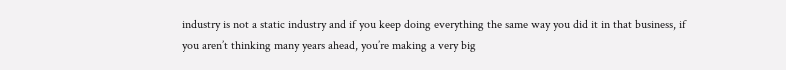industry is not a static industry and if you keep doing everything the same way you did it in that business, if you aren’t thinking many years ahead, you’re making a very big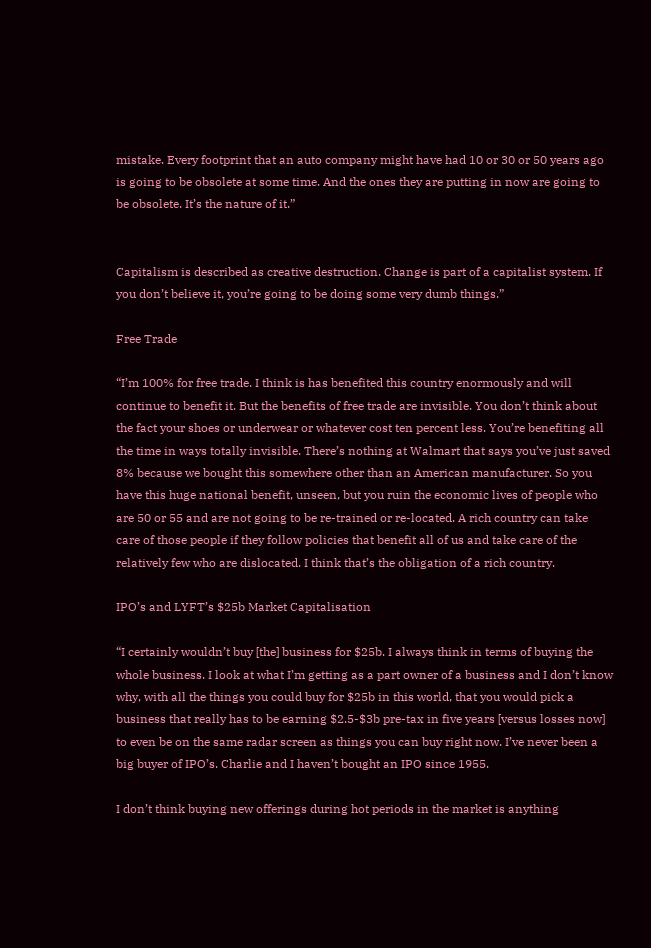mistake. Every footprint that an auto company might have had 10 or 30 or 50 years ago is going to be obsolete at some time. And the ones they are putting in now are going to be obsolete. It’s the nature of it.”


Capitalism is described as creative destruction. Change is part of a capitalist system. If you don’t believe it, you’re going to be doing some very dumb things.”

Free Trade

“I’m 100% for free trade. I think is has benefited this country enormously and will continue to benefit it. But the benefits of free trade are invisible. You don’t think about the fact your shoes or underwear or whatever cost ten percent less. You’re benefiting all the time in ways totally invisible. There’s nothing at Walmart that says you’ve just saved 8% because we bought this somewhere other than an American manufacturer. So you have this huge national benefit, unseen, but you ruin the economic lives of people who are 50 or 55 and are not going to be re-trained or re-located. A rich country can take care of those people if they follow policies that benefit all of us and take care of the relatively few who are dislocated. I think that’s the obligation of a rich country.

IPO’s and LYFT’s $25b Market Capitalisation

“I certainly wouldn’t buy [the] business for $25b. I always think in terms of buying the whole business. I look at what I’m getting as a part owner of a business and I don’t know why, with all the things you could buy for $25b in this world, that you would pick a business that really has to be earning $2.5-$3b pre-tax in five years [versus losses now] to even be on the same radar screen as things you can buy right now. I’ve never been a big buyer of IPO’s. Charlie and I haven’t bought an IPO since 1955.

I don’t think buying new offerings during hot periods in the market is anything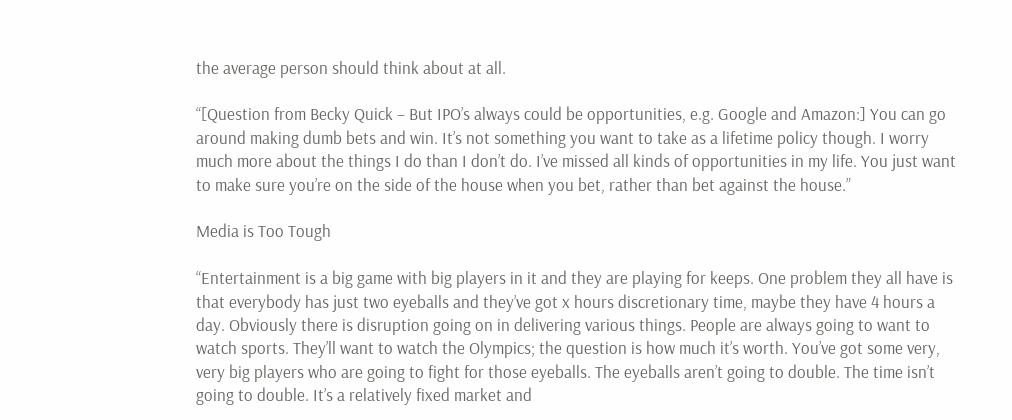the average person should think about at all.

“[Question from Becky Quick – But IPO’s always could be opportunities, e.g. Google and Amazon:] You can go around making dumb bets and win. It’s not something you want to take as a lifetime policy though. I worry much more about the things I do than I don’t do. I’ve missed all kinds of opportunities in my life. You just want to make sure you’re on the side of the house when you bet, rather than bet against the house.”

Media is Too Tough

“Entertainment is a big game with big players in it and they are playing for keeps. One problem they all have is that everybody has just two eyeballs and they’ve got x hours discretionary time, maybe they have 4 hours a day. Obviously there is disruption going on in delivering various things. People are always going to want to watch sports. They’ll want to watch the Olympics; the question is how much it’s worth. You’ve got some very, very big players who are going to fight for those eyeballs. The eyeballs aren’t going to double. The time isn’t going to double. It’s a relatively fixed market and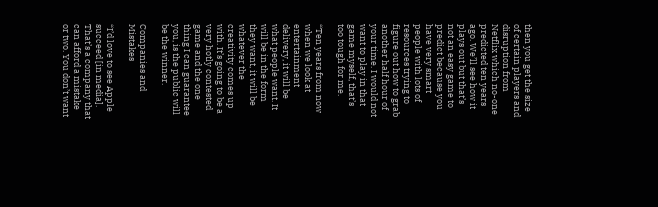then you get the size of certain players and disruption from Netflix which no-one predicted ten years ago. We’ll see how it plays out but that’s not an easy game to predict because you have very smart people with lots of resources trying to figure out how to grab another half hour of your time. I would not want to play in that game myself, that’s too tough for me.

“Ten years from now when we look at entertainment delivery, it will be what people want. It will be in the form they want, it will be whatever the creativity comes up with. It’s going to be a very hotly contested game and the one thing I can guarantee you, is the public will be the winner.

Companies and Mistakes

“I’d love to see Apple succeed [in media]. That’s a company that can afford a mistake or two. You don’t want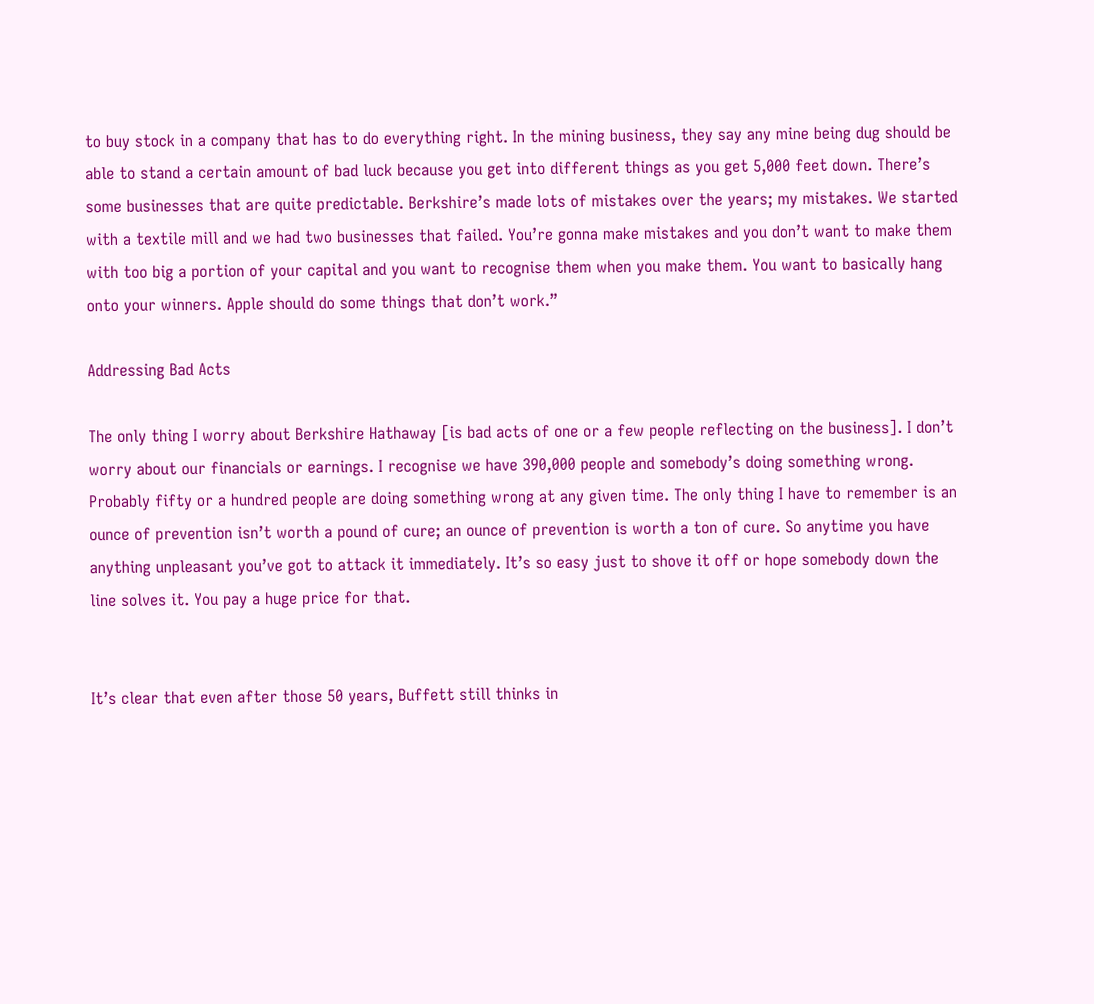to buy stock in a company that has to do everything right. In the mining business, they say any mine being dug should be able to stand a certain amount of bad luck because you get into different things as you get 5,000 feet down. There’s some businesses that are quite predictable. Berkshire’s made lots of mistakes over the years; my mistakes. We started with a textile mill and we had two businesses that failed. You’re gonna make mistakes and you don’t want to make them with too big a portion of your capital and you want to recognise them when you make them. You want to basically hang onto your winners. Apple should do some things that don’t work.”

Addressing Bad Acts

The only thing I worry about Berkshire Hathaway [is bad acts of one or a few people reflecting on the business]. I don’t worry about our financials or earnings. I recognise we have 390,000 people and somebody’s doing something wrong. Probably fifty or a hundred people are doing something wrong at any given time. The only thing I have to remember is an ounce of prevention isn’t worth a pound of cure; an ounce of prevention is worth a ton of cure. So anytime you have anything unpleasant you’ve got to attack it immediately. It’s so easy just to shove it off or hope somebody down the line solves it. You pay a huge price for that.


It’s clear that even after those 50 years, Buffett still thinks in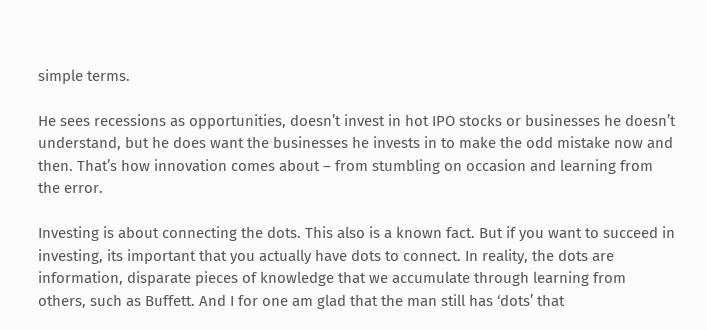simple terms.

He sees recessions as opportunities, doesn’t invest in hot IPO stocks or businesses he doesn’t understand, but he does want the businesses he invests in to make the odd mistake now and then. That’s how innovation comes about – from stumbling on occasion and learning from the error.

Investing is about connecting the dots. This also is a known fact. But if you want to succeed in investing, its important that you actually have dots to connect. In reality, the dots are information, disparate pieces of knowledge that we accumulate through learning from others, such as Buffett. And I for one am glad that the man still has ‘dots’ that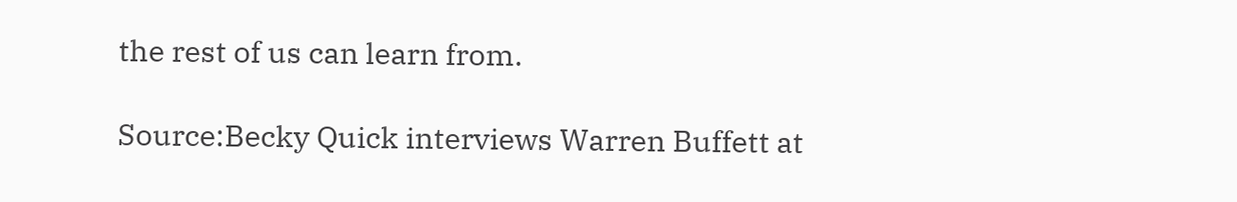the rest of us can learn from.

Source:Becky Quick interviews Warren Buffett at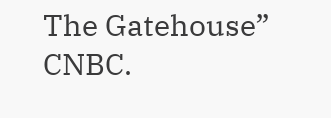The Gatehouse” CNBC.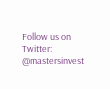Follow us on Twitter: @mastersinvest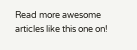Read more awesome articles like this one on!